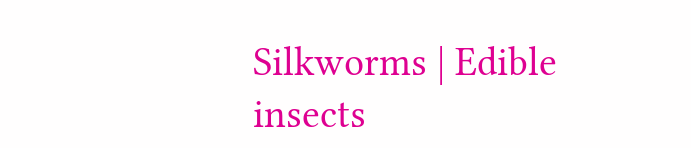Silkworms | Edible insects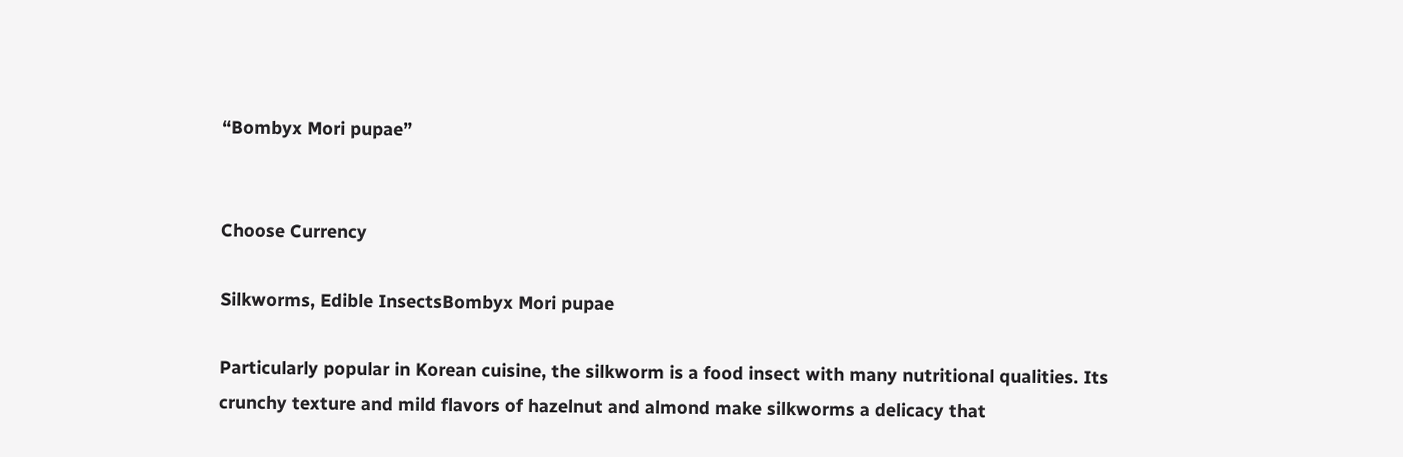“Bombyx Mori pupae”


Choose Currency

Silkworms, Edible InsectsBombyx Mori pupae

Particularly popular in Korean cuisine, the silkworm is a food insect with many nutritional qualities. Its crunchy texture and mild flavors of hazelnut and almond make silkworms a delicacy that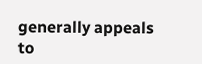generally appeals to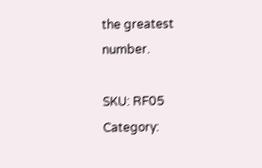the greatest number.

SKU: RF05 Category: